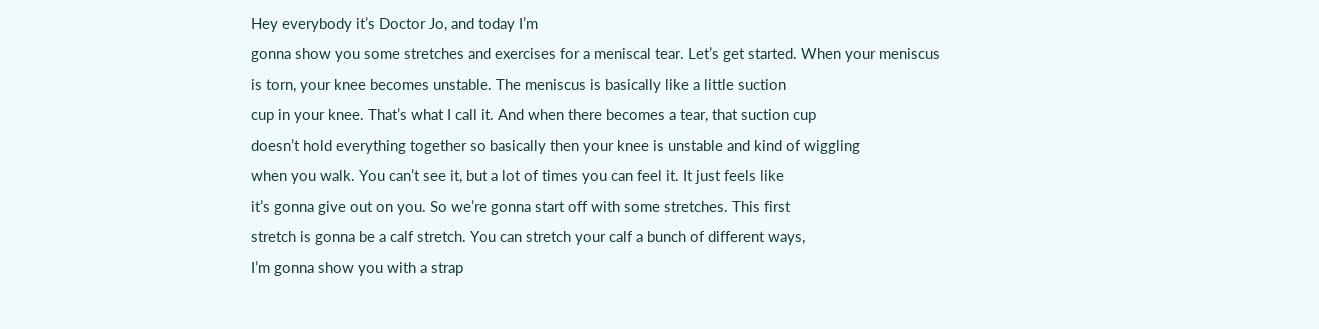Hey everybody it’s Doctor Jo, and today I’m
gonna show you some stretches and exercises for a meniscal tear. Let’s get started. When your meniscus is torn, your knee becomes unstable. The meniscus is basically like a little suction
cup in your knee. That’s what I call it. And when there becomes a tear, that suction cup
doesn’t hold everything together so basically then your knee is unstable and kind of wiggling
when you walk. You can’t see it, but a lot of times you can feel it. It just feels like
it’s gonna give out on you. So we’re gonna start off with some stretches. This first
stretch is gonna be a calf stretch. You can stretch your calf a bunch of different ways,
I’m gonna show you with a strap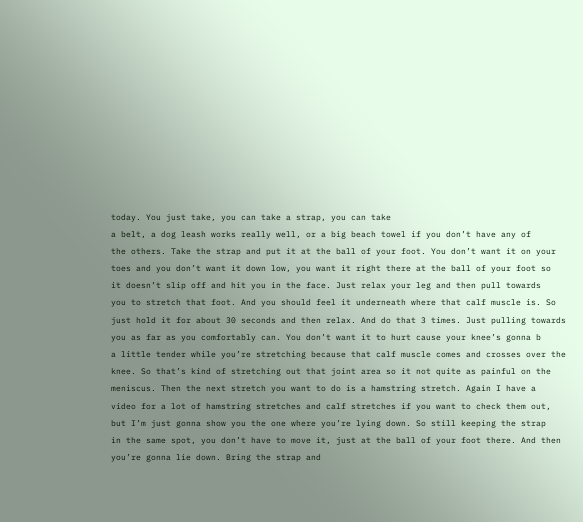today. You just take, you can take a strap, you can take
a belt, a dog leash works really well, or a big beach towel if you don’t have any of
the others. Take the strap and put it at the ball of your foot. You don’t want it on your
toes and you don’t want it down low, you want it right there at the ball of your foot so
it doesn’t slip off and hit you in the face. Just relax your leg and then pull towards
you to stretch that foot. And you should feel it underneath where that calf muscle is. So
just hold it for about 30 seconds and then relax. And do that 3 times. Just pulling towards
you as far as you comfortably can. You don’t want it to hurt cause your knee’s gonna b
a little tender while you’re stretching because that calf muscle comes and crosses over the
knee. So that’s kind of stretching out that joint area so it not quite as painful on the
meniscus. Then the next stretch you want to do is a hamstring stretch. Again I have a
video for a lot of hamstring stretches and calf stretches if you want to check them out,
but I’m just gonna show you the one where you’re lying down. So still keeping the strap
in the same spot, you don’t have to move it, just at the ball of your foot there. And then
you’re gonna lie down. Bring the strap and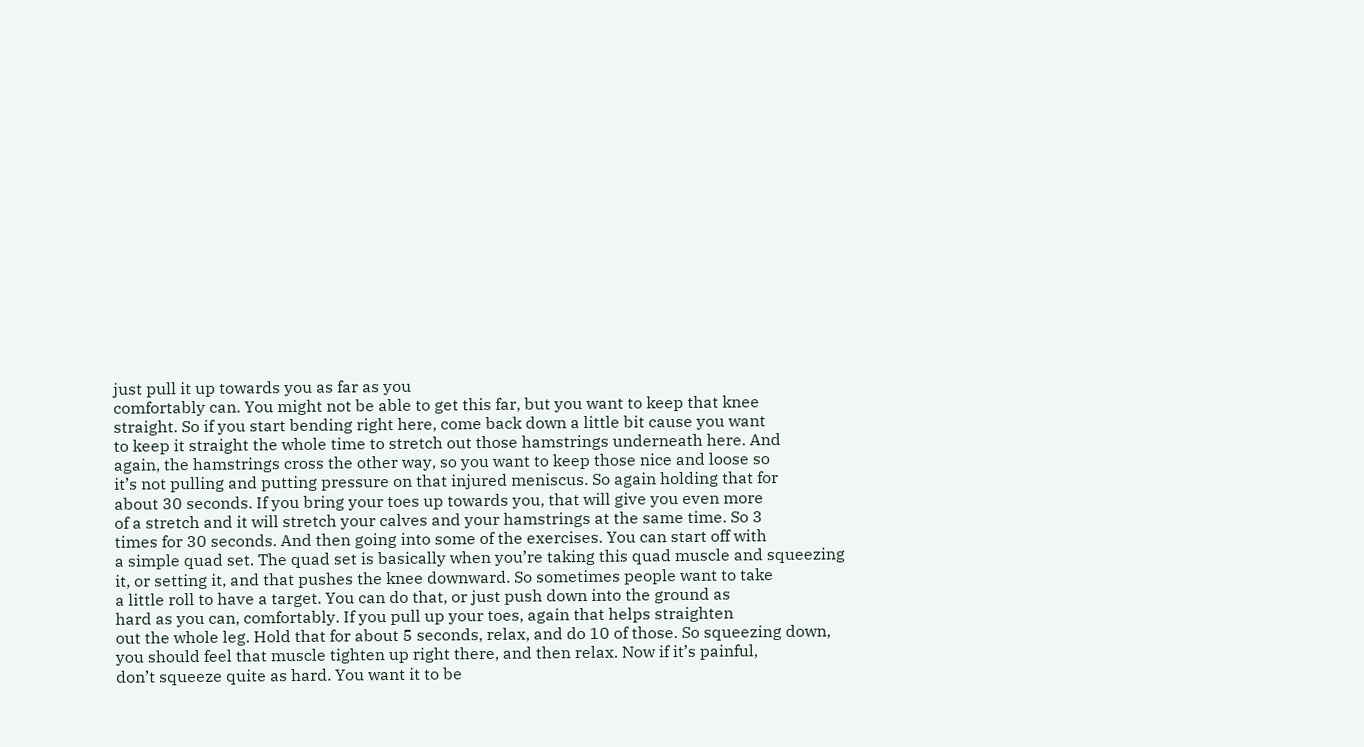just pull it up towards you as far as you
comfortably can. You might not be able to get this far, but you want to keep that knee
straight. So if you start bending right here, come back down a little bit cause you want
to keep it straight the whole time to stretch out those hamstrings underneath here. And
again, the hamstrings cross the other way, so you want to keep those nice and loose so
it’s not pulling and putting pressure on that injured meniscus. So again holding that for
about 30 seconds. If you bring your toes up towards you, that will give you even more
of a stretch and it will stretch your calves and your hamstrings at the same time. So 3
times for 30 seconds. And then going into some of the exercises. You can start off with
a simple quad set. The quad set is basically when you’re taking this quad muscle and squeezing
it, or setting it, and that pushes the knee downward. So sometimes people want to take
a little roll to have a target. You can do that, or just push down into the ground as
hard as you can, comfortably. If you pull up your toes, again that helps straighten
out the whole leg. Hold that for about 5 seconds, relax, and do 10 of those. So squeezing down,
you should feel that muscle tighten up right there, and then relax. Now if it’s painful,
don’t squeeze quite as hard. You want it to be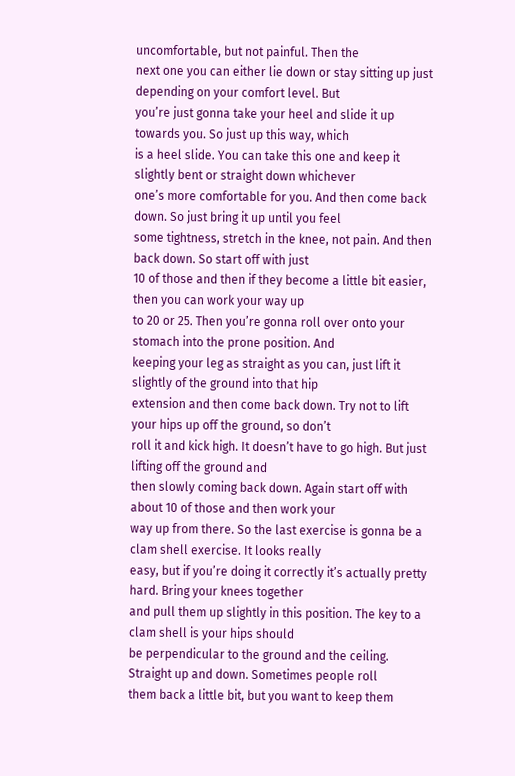uncomfortable, but not painful. Then the
next one you can either lie down or stay sitting up just depending on your comfort level. But
you’re just gonna take your heel and slide it up towards you. So just up this way, which
is a heel slide. You can take this one and keep it slightly bent or straight down whichever
one’s more comfortable for you. And then come back down. So just bring it up until you feel
some tightness, stretch in the knee, not pain. And then back down. So start off with just
10 of those and then if they become a little bit easier, then you can work your way up
to 20 or 25. Then you’re gonna roll over onto your stomach into the prone position. And
keeping your leg as straight as you can, just lift it slightly of the ground into that hip
extension and then come back down. Try not to lift your hips up off the ground, so don’t
roll it and kick high. It doesn’t have to go high. But just lifting off the ground and
then slowly coming back down. Again start off with about 10 of those and then work your
way up from there. So the last exercise is gonna be a clam shell exercise. It looks really
easy, but if you’re doing it correctly it’s actually pretty hard. Bring your knees together
and pull them up slightly in this position. The key to a clam shell is your hips should
be perpendicular to the ground and the ceiling. Straight up and down. Sometimes people roll
them back a little bit, but you want to keep them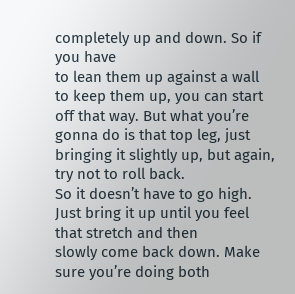completely up and down. So if you have
to lean them up against a wall to keep them up, you can start off that way. But what you’re
gonna do is that top leg, just bringing it slightly up, but again, try not to roll back.
So it doesn’t have to go high. Just bring it up until you feel that stretch and then
slowly come back down. Make sure you’re doing both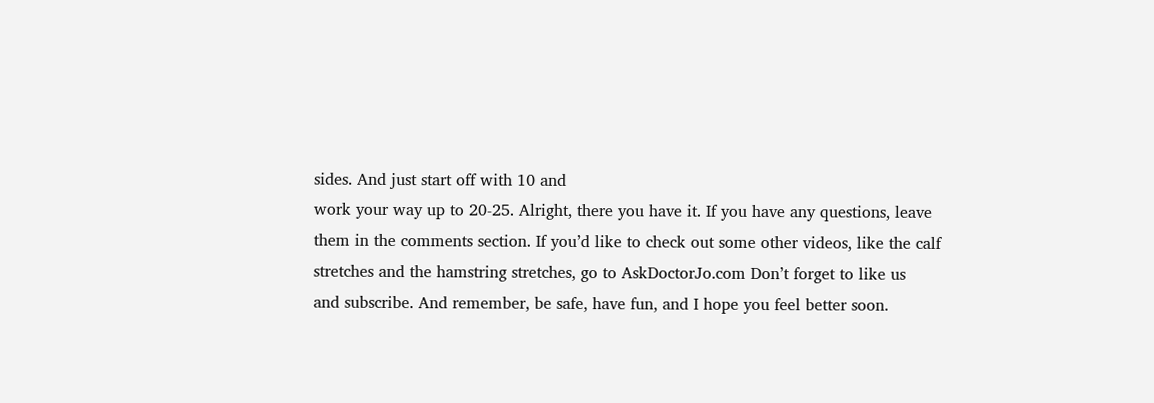sides. And just start off with 10 and
work your way up to 20-25. Alright, there you have it. If you have any questions, leave
them in the comments section. If you’d like to check out some other videos, like the calf
stretches and the hamstring stretches, go to AskDoctorJo.com Don’t forget to like us
and subscribe. And remember, be safe, have fun, and I hope you feel better soon.